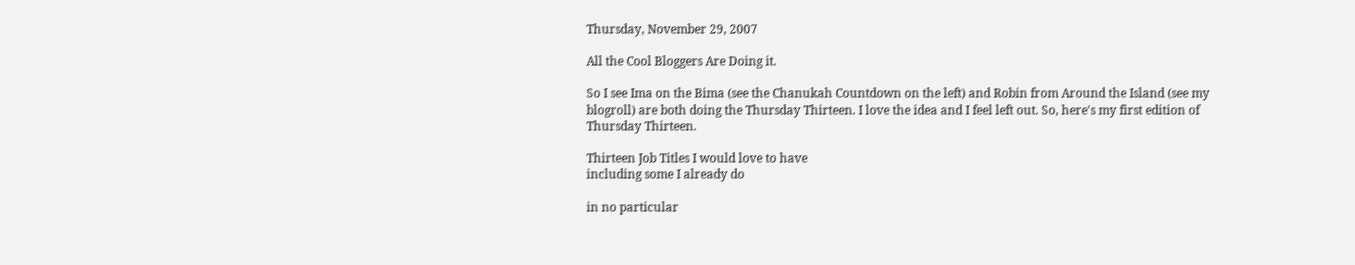Thursday, November 29, 2007

All the Cool Bloggers Are Doing it.

So I see Ima on the Bima (see the Chanukah Countdown on the left) and Robin from Around the Island (see my blogroll) are both doing the Thursday Thirteen. I love the idea and I feel left out. So, here's my first edition of Thursday Thirteen.

Thirteen Job Titles I would love to have
including some I already do

in no particular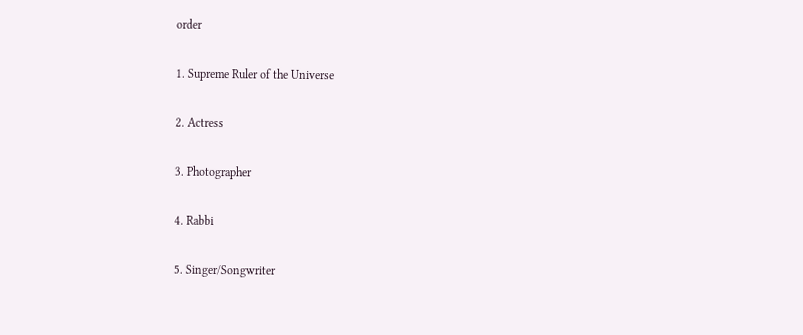order

1. Supreme Ruler of the Universe

2. Actress

3. Photographer

4. Rabbi

5. Singer/Songwriter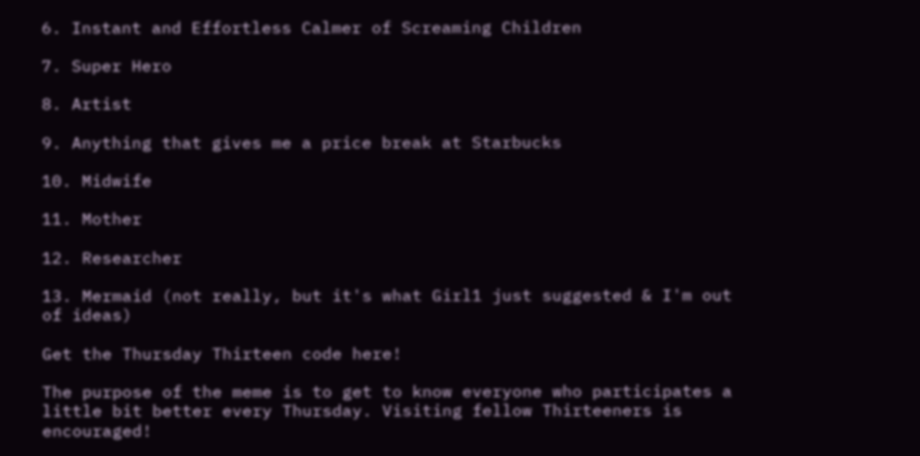6. Instant and Effortless Calmer of Screaming Children

7. Super Hero

8. Artist

9. Anything that gives me a price break at Starbucks

10. Midwife

11. Mother

12. Researcher

13. Mermaid (not really, but it's what Girl1 just suggested & I'm out of ideas)

Get the Thursday Thirteen code here!

The purpose of the meme is to get to know everyone who participates a little bit better every Thursday. Visiting fellow Thirteeners is encouraged!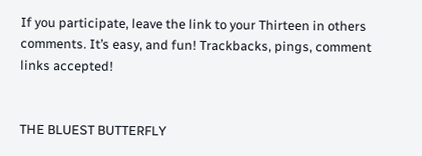If you participate, leave the link to your Thirteen in others comments. It’s easy, and fun! Trackbacks, pings, comment links accepted!


THE BLUEST BUTTERFLY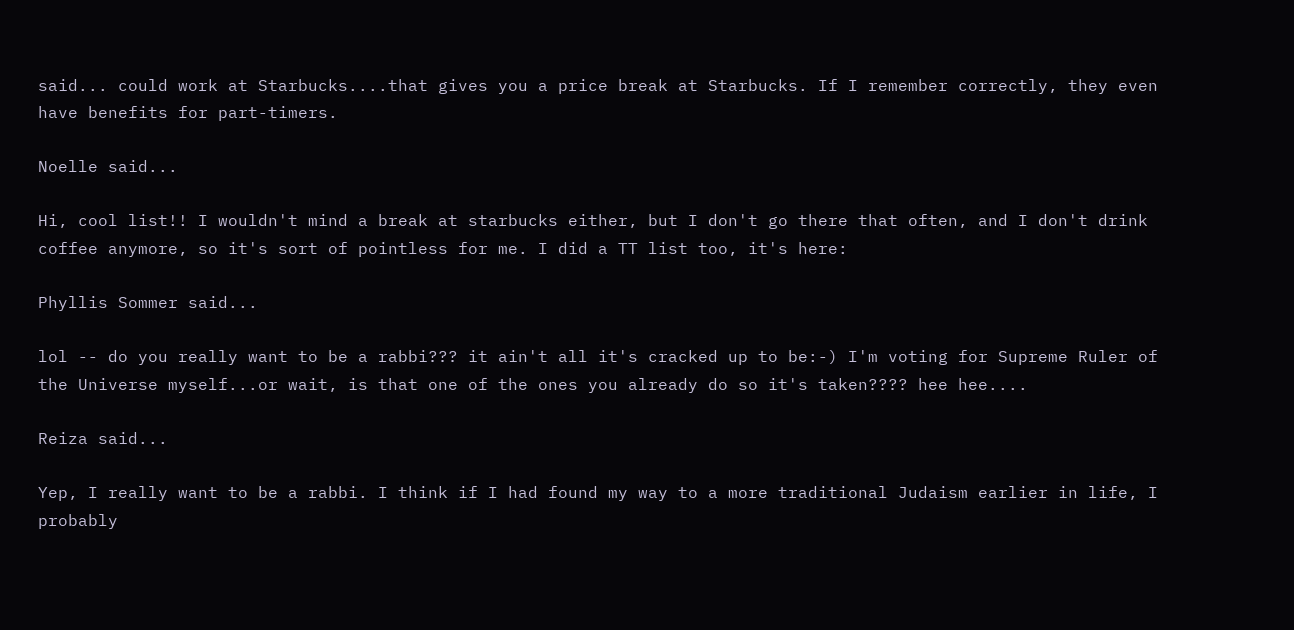said... could work at Starbucks....that gives you a price break at Starbucks. If I remember correctly, they even have benefits for part-timers.

Noelle said...

Hi, cool list!! I wouldn't mind a break at starbucks either, but I don't go there that often, and I don't drink coffee anymore, so it's sort of pointless for me. I did a TT list too, it's here:

Phyllis Sommer said...

lol -- do you really want to be a rabbi??? it ain't all it's cracked up to be:-) I'm voting for Supreme Ruler of the Universe myself...or wait, is that one of the ones you already do so it's taken???? hee hee....

Reiza said...

Yep, I really want to be a rabbi. I think if I had found my way to a more traditional Judaism earlier in life, I probably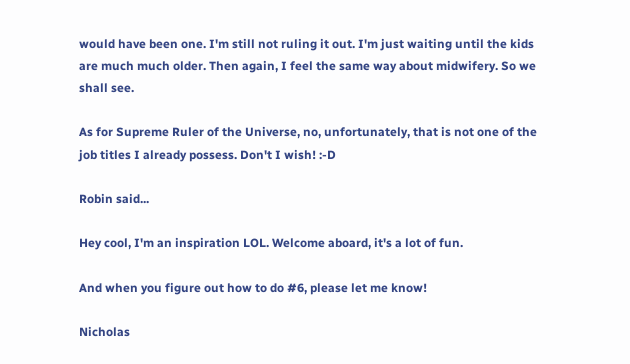would have been one. I'm still not ruling it out. I'm just waiting until the kids are much much older. Then again, I feel the same way about midwifery. So we shall see.

As for Supreme Ruler of the Universe, no, unfortunately, that is not one of the job titles I already possess. Don't I wish! :-D

Robin said...

Hey cool, I'm an inspiration LOL. Welcome aboard, it's a lot of fun.

And when you figure out how to do #6, please let me know!

Nicholas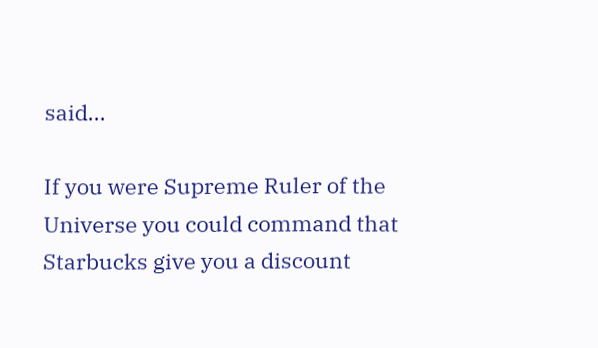said...

If you were Supreme Ruler of the Universe you could command that Starbucks give you a discount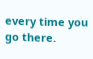every time you go there.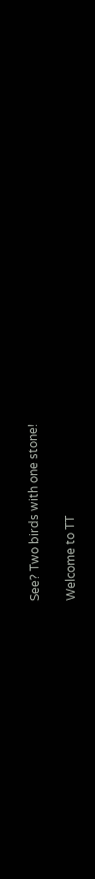See? Two birds with one stone!

Welcome to TT